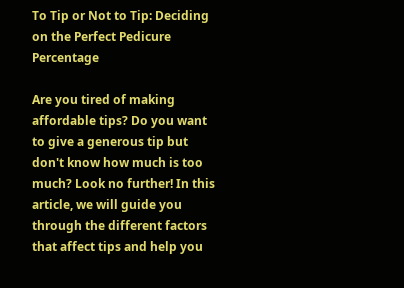To Tip or Not to Tip: Deciding on the Perfect Pedicure Percentage

Are you tired of making affordable tips? Do you want to give a generous tip but don't know how much is too much? Look no further! In this article, we will guide you through the different factors that affect tips and help you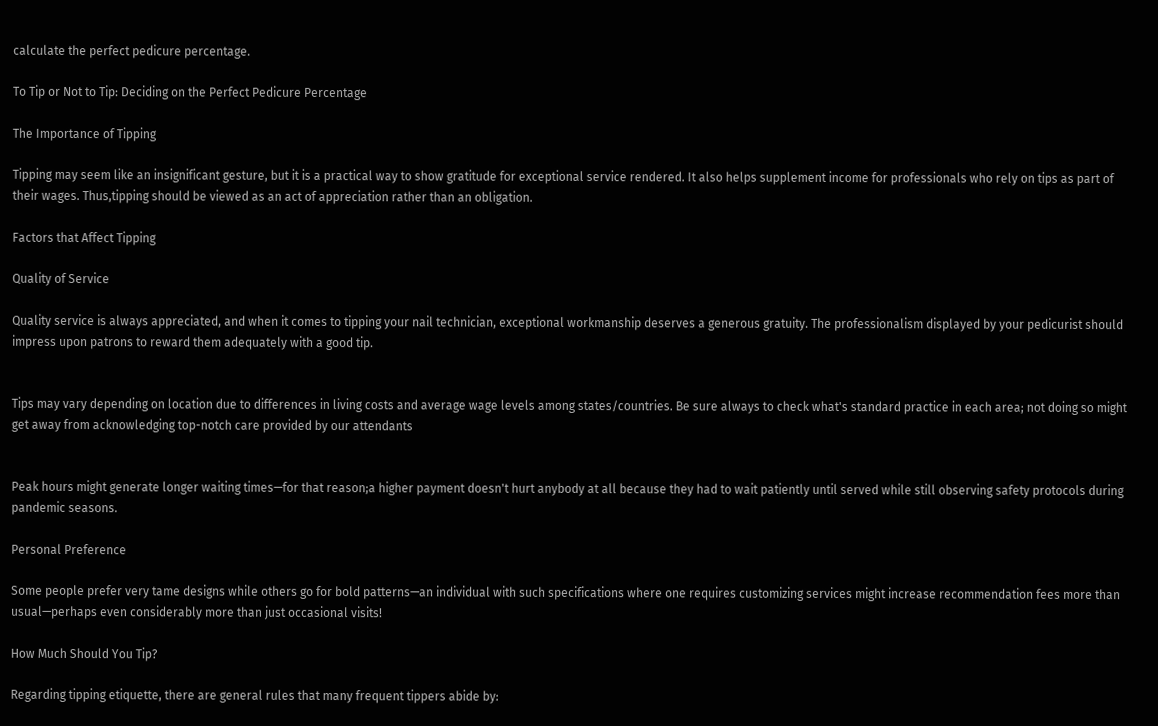calculate the perfect pedicure percentage.

To Tip or Not to Tip: Deciding on the Perfect Pedicure Percentage

The Importance of Tipping

Tipping may seem like an insignificant gesture, but it is a practical way to show gratitude for exceptional service rendered. It also helps supplement income for professionals who rely on tips as part of their wages. Thus,tipping should be viewed as an act of appreciation rather than an obligation.

Factors that Affect Tipping

Quality of Service

Quality service is always appreciated, and when it comes to tipping your nail technician, exceptional workmanship deserves a generous gratuity. The professionalism displayed by your pedicurist should impress upon patrons to reward them adequately with a good tip.


Tips may vary depending on location due to differences in living costs and average wage levels among states/countries. Be sure always to check what's standard practice in each area; not doing so might get away from acknowledging top-notch care provided by our attendants


Peak hours might generate longer waiting times—for that reason;a higher payment doesn't hurt anybody at all because they had to wait patiently until served while still observing safety protocols during pandemic seasons.

Personal Preference

Some people prefer very tame designs while others go for bold patterns—an individual with such specifications where one requires customizing services might increase recommendation fees more than usual—perhaps even considerably more than just occasional visits!

How Much Should You Tip?

Regarding tipping etiquette, there are general rules that many frequent tippers abide by: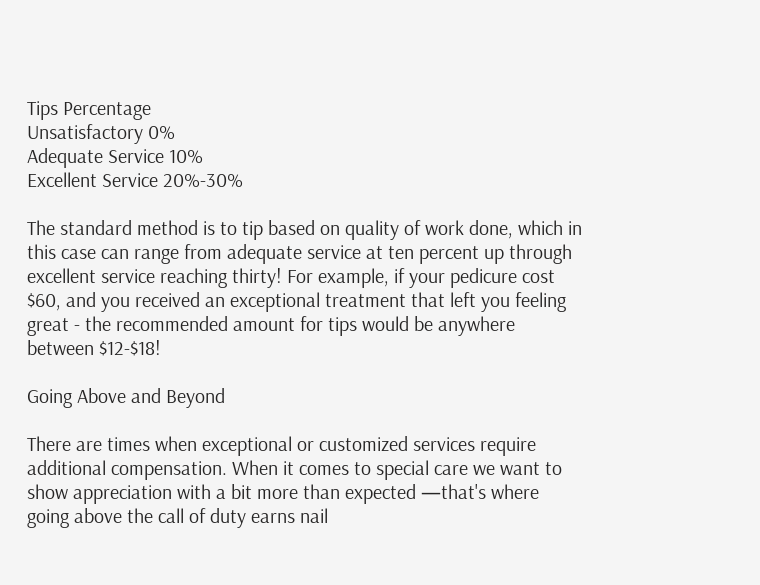Tips Percentage
Unsatisfactory 0%
Adequate Service 10%
Excellent Service 20%-30%

The standard method is to tip based on quality of work done, which in this case can range from adequate service at ten percent up through excellent service reaching thirty! For example, if your pedicure cost $60, and you received an exceptional treatment that left you feeling great - the recommended amount for tips would be anywhere between $12-$18!

Going Above and Beyond

There are times when exceptional or customized services require additional compensation. When it comes to special care we want to show appreciation with a bit more than expected —that's where going above the call of duty earns nail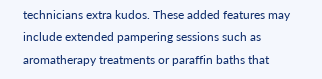technicians extra kudos. These added features may include extended pampering sessions such as aromatherapy treatments or paraffin baths that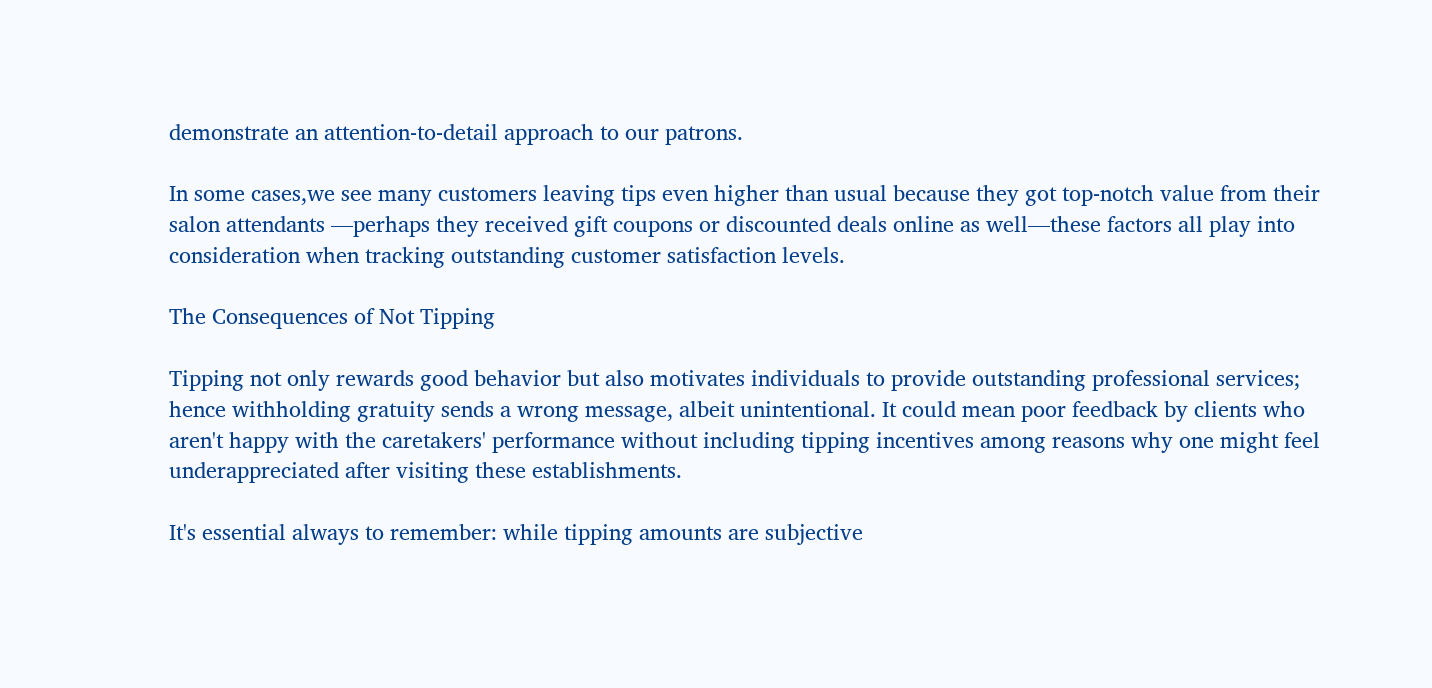demonstrate an attention-to-detail approach to our patrons.

In some cases,we see many customers leaving tips even higher than usual because they got top-notch value from their salon attendants —perhaps they received gift coupons or discounted deals online as well—these factors all play into consideration when tracking outstanding customer satisfaction levels.

The Consequences of Not Tipping

Tipping not only rewards good behavior but also motivates individuals to provide outstanding professional services; hence withholding gratuity sends a wrong message, albeit unintentional. It could mean poor feedback by clients who aren't happy with the caretakers' performance without including tipping incentives among reasons why one might feel underappreciated after visiting these establishments.

It's essential always to remember: while tipping amounts are subjective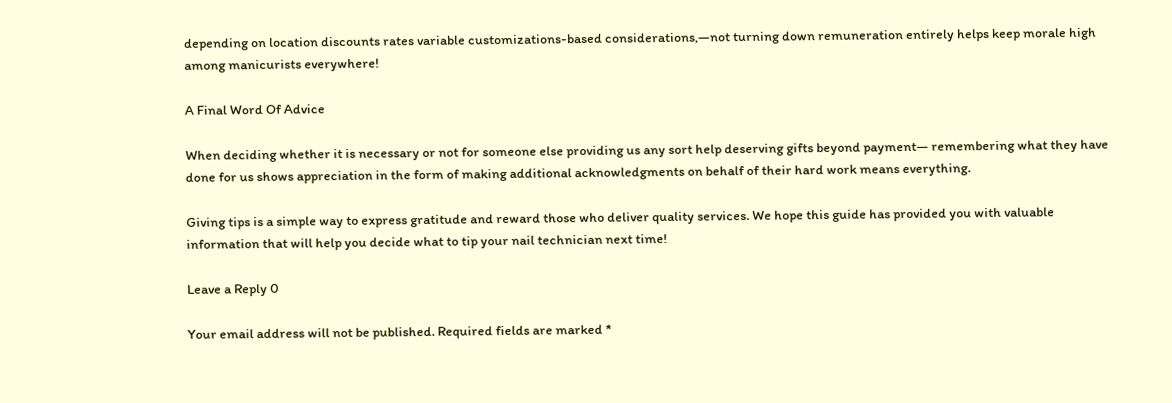depending on location discounts rates variable customizations-based considerations,—not turning down remuneration entirely helps keep morale high among manicurists everywhere!

A Final Word Of Advice

When deciding whether it is necessary or not for someone else providing us any sort help deserving gifts beyond payment— remembering what they have done for us shows appreciation in the form of making additional acknowledgments on behalf of their hard work means everything.

Giving tips is a simple way to express gratitude and reward those who deliver quality services. We hope this guide has provided you with valuable information that will help you decide what to tip your nail technician next time!

Leave a Reply 0

Your email address will not be published. Required fields are marked *